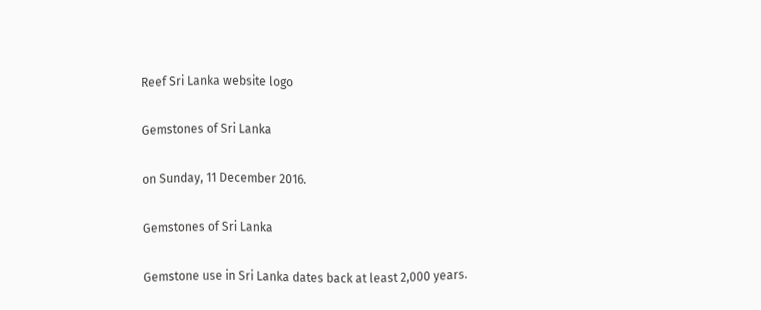Reef Sri Lanka website logo

Gemstones of Sri Lanka

on Sunday, 11 December 2016.

Gemstones of Sri Lanka

Gemstone use in Sri Lanka dates back at least 2,000 years.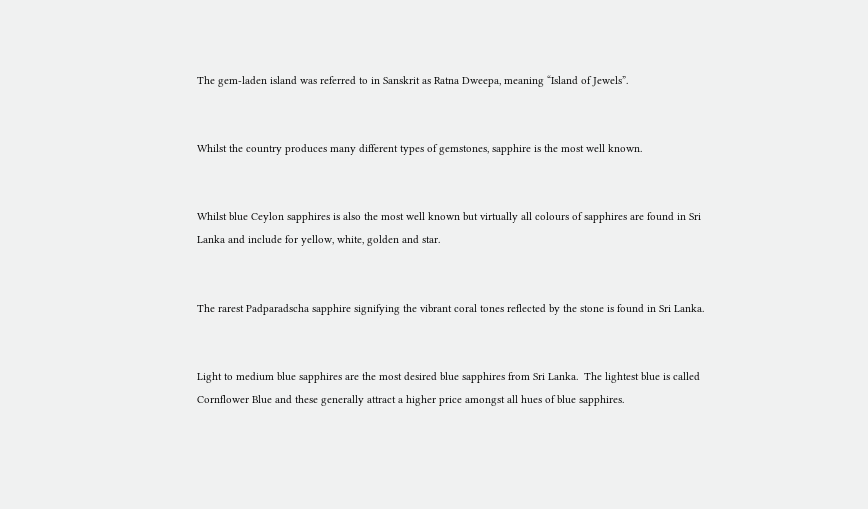The gem-laden island was referred to in Sanskrit as Ratna Dweepa, meaning “Island of Jewels”.


Whilst the country produces many different types of gemstones, sapphire is the most well known.


Whilst blue Ceylon sapphires is also the most well known but virtually all colours of sapphires are found in Sri Lanka and include for yellow, white, golden and star.


The rarest Padparadscha sapphire signifying the vibrant coral tones reflected by the stone is found in Sri Lanka.


Light to medium blue sapphires are the most desired blue sapphires from Sri Lanka.  The lightest blue is called Cornflower Blue and these generally attract a higher price amongst all hues of blue sapphires.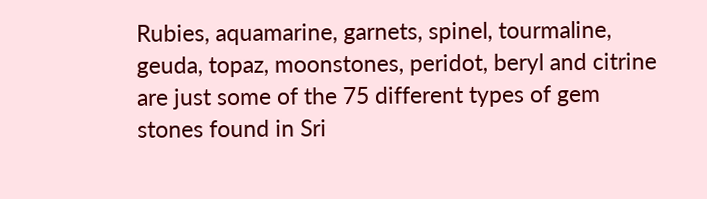Rubies, aquamarine, garnets, spinel, tourmaline, geuda, topaz, moonstones, peridot, beryl and citrine are just some of the 75 different types of gem stones found in Sri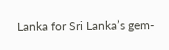Lanka for Sri Lanka’s gem-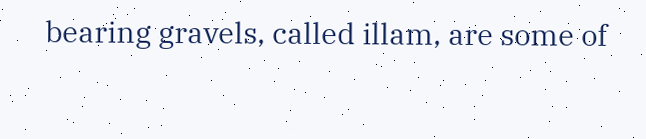bearing gravels, called illam, are some of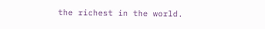the richest in the world.